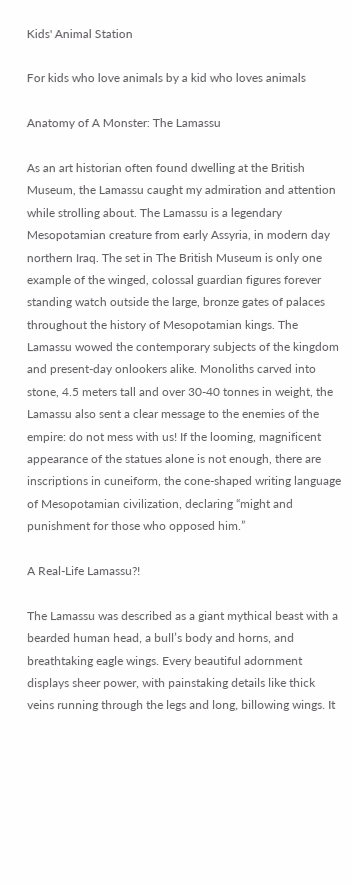Kids' Animal Station

For kids who love animals by a kid who loves animals

Anatomy of A Monster: The Lamassu

As an art historian often found dwelling at the British Museum, the Lamassu caught my admiration and attention while strolling about. The Lamassu is a legendary Mesopotamian creature from early Assyria, in modern day northern Iraq. The set in The British Museum is only one example of the winged, colossal guardian figures forever standing watch outside the large, bronze gates of palaces throughout the history of Mesopotamian kings. The Lamassu wowed the contemporary subjects of the kingdom and present-day onlookers alike. Monoliths carved into stone, 4.5 meters tall and over 30-40 tonnes in weight, the Lamassu also sent a clear message to the enemies of the empire: do not mess with us! If the looming, magnificent appearance of the statues alone is not enough, there are inscriptions in cuneiform, the cone-shaped writing language of Mesopotamian civilization, declaring “might and punishment for those who opposed him.”

A Real-Life Lamassu?!

The Lamassu was described as a giant mythical beast with a bearded human head, a bull’s body and horns, and breathtaking eagle wings. Every beautiful adornment displays sheer power, with painstaking details like thick veins running through the legs and long, billowing wings. It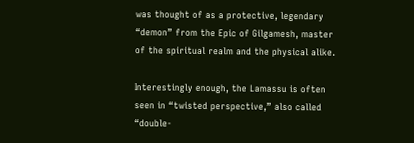was thought of as a protective, legendary “demon” from the Epic of Gilgamesh, master of the spiritual realm and the physical alike.

Interestingly enough, the Lamassu is often seen in “twisted perspective,” also called “double-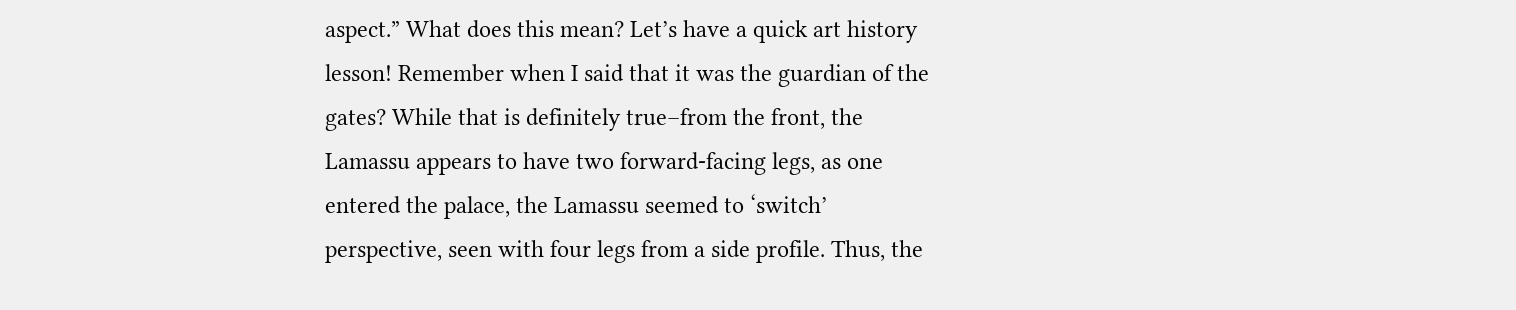aspect.” What does this mean? Let’s have a quick art history lesson! Remember when I said that it was the guardian of the gates? While that is definitely true–from the front, the Lamassu appears to have two forward-facing legs, as one entered the palace, the Lamassu seemed to ‘switch’ perspective, seen with four legs from a side profile. Thus, the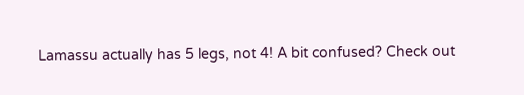Lamassu actually has 5 legs, not 4! A bit confused? Check out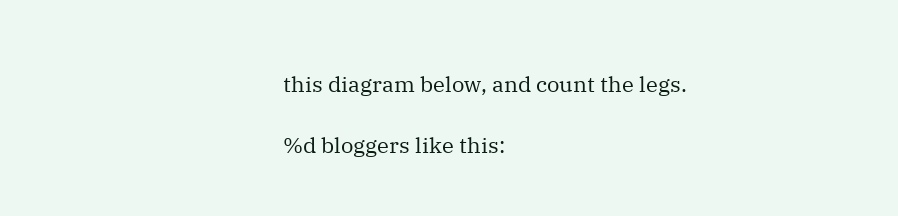this diagram below, and count the legs.

%d bloggers like this: